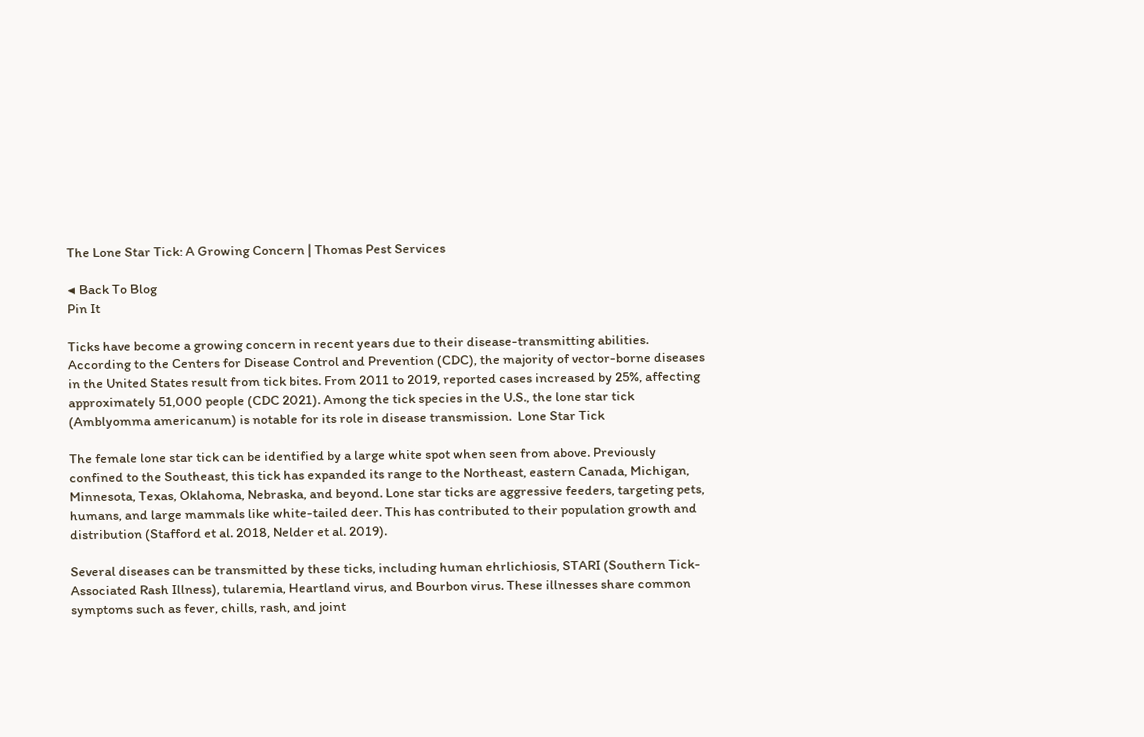The Lone Star Tick: A Growing Concern | Thomas Pest Services

◀ Back To Blog
Pin It

Ticks have become a growing concern in recent years due to their disease-transmitting abilities. According to the Centers for Disease Control and Prevention (CDC), the majority of vector-borne diseases in the United States result from tick bites. From 2011 to 2019, reported cases increased by 25%, affecting approximately 51,000 people (CDC 2021). Among the tick species in the U.S., the lone star tick (Amblyomma americanum) is notable for its role in disease transmission.  Lone Star Tick

The female lone star tick can be identified by a large white spot when seen from above. Previously confined to the Southeast, this tick has expanded its range to the Northeast, eastern Canada, Michigan, Minnesota, Texas, Oklahoma, Nebraska, and beyond. Lone star ticks are aggressive feeders, targeting pets, humans, and large mammals like white-tailed deer. This has contributed to their population growth and distribution (Stafford et al. 2018, Nelder et al. 2019).

Several diseases can be transmitted by these ticks, including human ehrlichiosis, STARI (Southern Tick-Associated Rash Illness), tularemia, Heartland virus, and Bourbon virus. These illnesses share common symptoms such as fever, chills, rash, and joint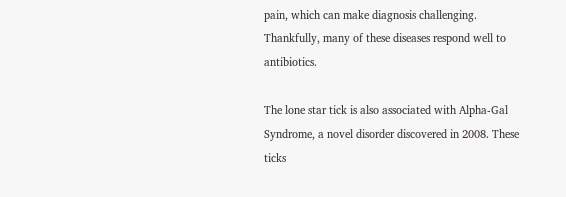pain, which can make diagnosis challenging. Thankfully, many of these diseases respond well to antibiotics.

The lone star tick is also associated with Alpha-Gal Syndrome, a novel disorder discovered in 2008. These ticks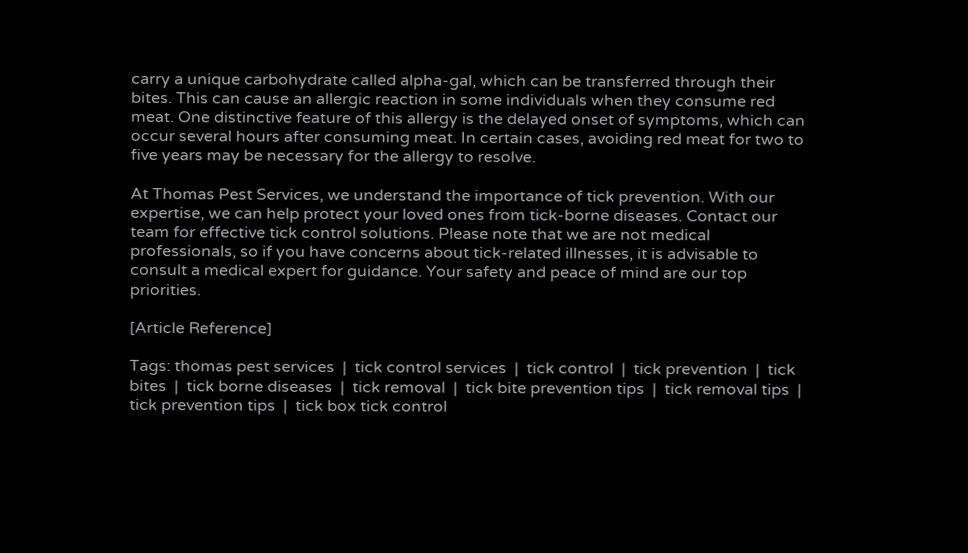carry a unique carbohydrate called alpha-gal, which can be transferred through their bites. This can cause an allergic reaction in some individuals when they consume red meat. One distinctive feature of this allergy is the delayed onset of symptoms, which can occur several hours after consuming meat. In certain cases, avoiding red meat for two to five years may be necessary for the allergy to resolve.

At Thomas Pest Services, we understand the importance of tick prevention. With our expertise, we can help protect your loved ones from tick-borne diseases. Contact our team for effective tick control solutions. Please note that we are not medical professionals, so if you have concerns about tick-related illnesses, it is advisable to consult a medical expert for guidance. Your safety and peace of mind are our top priorities.

[Article Reference]

Tags: thomas pest services  |  tick control services  |  tick control  |  tick prevention  |  tick bites  |  tick borne diseases  |  tick removal  |  tick bite prevention tips  |  tick removal tips  |  tick prevention tips  |  tick box tick control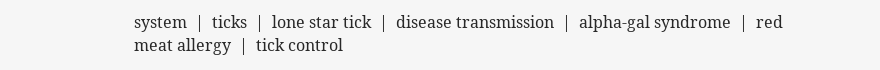system  |  ticks  |  lone star tick  |  disease transmission  |  alpha-gal syndrome  |  red meat allergy  |  tick control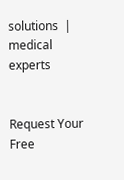solutions  |  medical experts


Request Your Free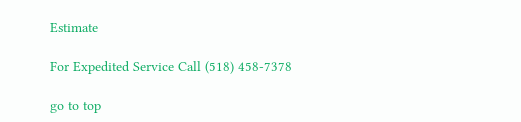Estimate

For Expedited Service Call (518) 458-7378

go to top